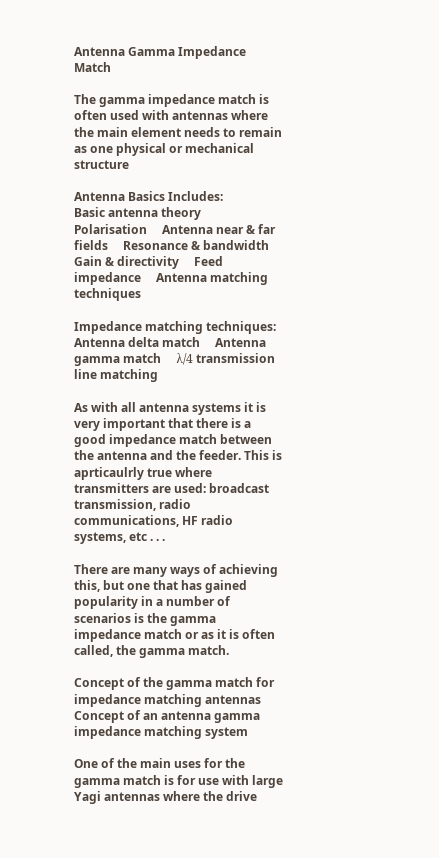Antenna Gamma Impedance Match

The gamma impedance match is often used with antennas where the main element needs to remain as one physical or mechanical structure

Antenna Basics Includes:
Basic antenna theory     Polarisation     Antenna near & far fields     Resonance & bandwidth     Gain & directivity     Feed impedance     Antenna matching techniques

Impedance matching techniques:   Antenna delta match     Antenna gamma match     λ/4 transmission line matching

As with all antenna systems it is very important that there is a good impedance match between the antenna and the feeder. This is aprticaulrly true where transmitters are used: broadcast transmission, radio communications, HF radio systems, etc . . .

There are many ways of achieving this, but one that has gained popularity in a number of scenarios is the gamma impedance match or as it is often called, the gamma match.

Concept of the gamma match for impedance matching antennas
Concept of an antenna gamma impedance matching system

One of the main uses for the gamma match is for use with large Yagi antennas where the drive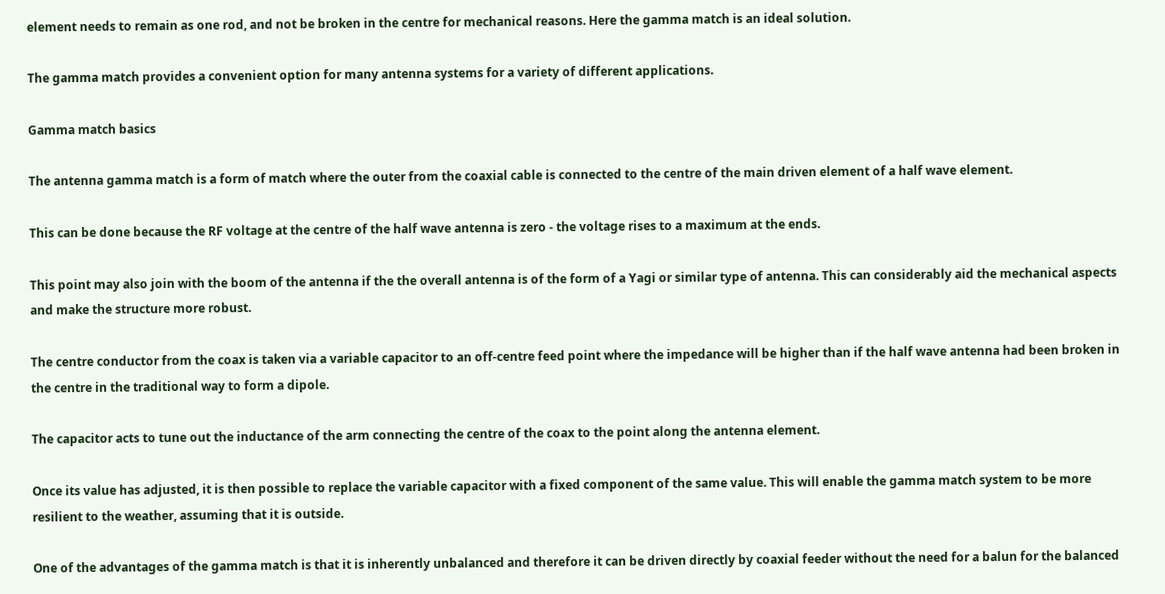element needs to remain as one rod, and not be broken in the centre for mechanical reasons. Here the gamma match is an ideal solution.

The gamma match provides a convenient option for many antenna systems for a variety of different applications.

Gamma match basics

The antenna gamma match is a form of match where the outer from the coaxial cable is connected to the centre of the main driven element of a half wave element.

This can be done because the RF voltage at the centre of the half wave antenna is zero - the voltage rises to a maximum at the ends.

This point may also join with the boom of the antenna if the the overall antenna is of the form of a Yagi or similar type of antenna. This can considerably aid the mechanical aspects and make the structure more robust.

The centre conductor from the coax is taken via a variable capacitor to an off-centre feed point where the impedance will be higher than if the half wave antenna had been broken in the centre in the traditional way to form a dipole.

The capacitor acts to tune out the inductance of the arm connecting the centre of the coax to the point along the antenna element.

Once its value has adjusted, it is then possible to replace the variable capacitor with a fixed component of the same value. This will enable the gamma match system to be more resilient to the weather, assuming that it is outside.

One of the advantages of the gamma match is that it is inherently unbalanced and therefore it can be driven directly by coaxial feeder without the need for a balun for the balanced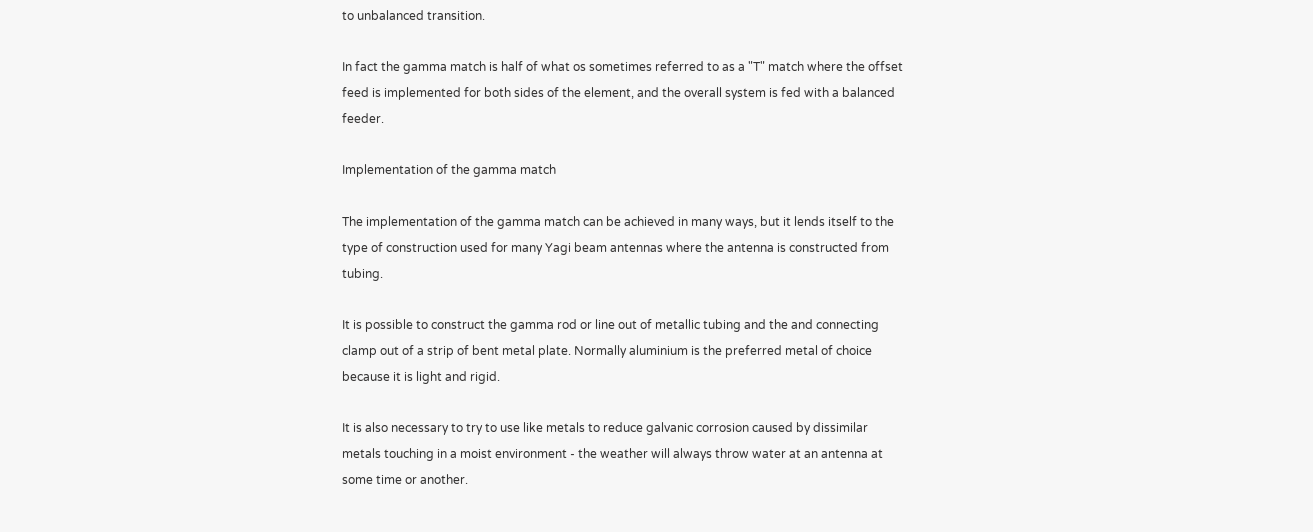to unbalanced transition.

In fact the gamma match is half of what os sometimes referred to as a "T" match where the offset feed is implemented for both sides of the element, and the overall system is fed with a balanced feeder.

Implementation of the gamma match

The implementation of the gamma match can be achieved in many ways, but it lends itself to the type of construction used for many Yagi beam antennas where the antenna is constructed from tubing.

It is possible to construct the gamma rod or line out of metallic tubing and the and connecting clamp out of a strip of bent metal plate. Normally aluminium is the preferred metal of choice because it is light and rigid.

It is also necessary to try to use like metals to reduce galvanic corrosion caused by dissimilar metals touching in a moist environment - the weather will always throw water at an antenna at some time or another.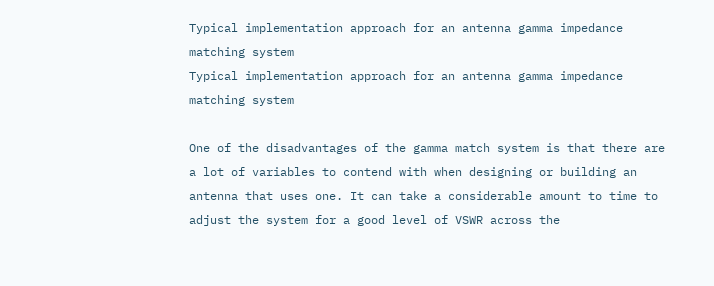Typical implementation approach for an antenna gamma impedance matching system
Typical implementation approach for an antenna gamma impedance matching system

One of the disadvantages of the gamma match system is that there are a lot of variables to contend with when designing or building an antenna that uses one. It can take a considerable amount to time to adjust the system for a good level of VSWR across the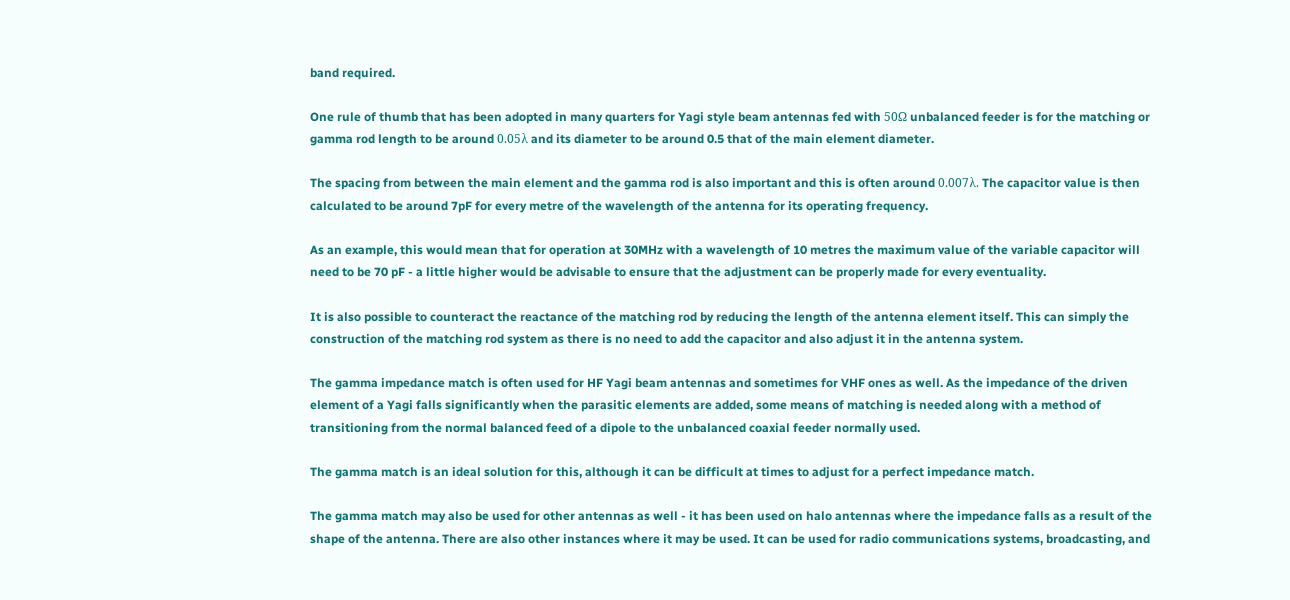band required.

One rule of thumb that has been adopted in many quarters for Yagi style beam antennas fed with 50Ω unbalanced feeder is for the matching or gamma rod length to be around 0.05λ and its diameter to be around 0.5 that of the main element diameter.

The spacing from between the main element and the gamma rod is also important and this is often around 0.007λ. The capacitor value is then calculated to be around 7pF for every metre of the wavelength of the antenna for its operating frequency.

As an example, this would mean that for operation at 30MHz with a wavelength of 10 metres the maximum value of the variable capacitor will need to be 70 pF - a little higher would be advisable to ensure that the adjustment can be properly made for every eventuality.

It is also possible to counteract the reactance of the matching rod by reducing the length of the antenna element itself. This can simply the construction of the matching rod system as there is no need to add the capacitor and also adjust it in the antenna system.

The gamma impedance match is often used for HF Yagi beam antennas and sometimes for VHF ones as well. As the impedance of the driven element of a Yagi falls significantly when the parasitic elements are added, some means of matching is needed along with a method of transitioning from the normal balanced feed of a dipole to the unbalanced coaxial feeder normally used.

The gamma match is an ideal solution for this, although it can be difficult at times to adjust for a perfect impedance match.

The gamma match may also be used for other antennas as well - it has been used on halo antennas where the impedance falls as a result of the shape of the antenna. There are also other instances where it may be used. It can be used for radio communications systems, broadcasting, and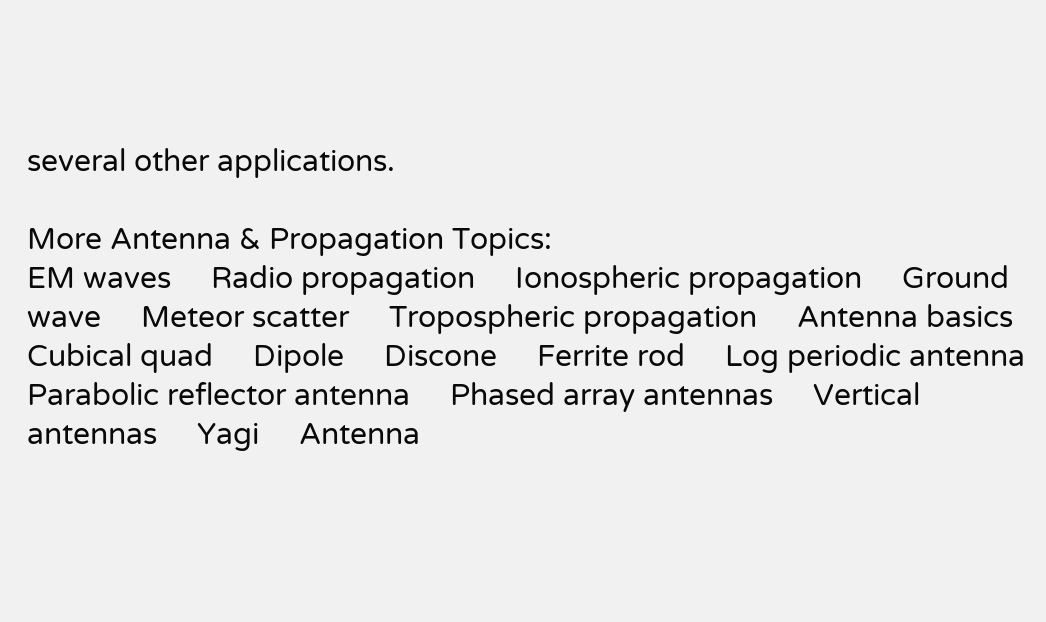several other applications.

More Antenna & Propagation Topics:
EM waves     Radio propagation     Ionospheric propagation     Ground wave     Meteor scatter     Tropospheric propagation     Antenna basics     Cubical quad     Dipole     Discone     Ferrite rod     Log periodic antenna     Parabolic reflector antenna     Phased array antennas     Vertical antennas     Yagi     Antenna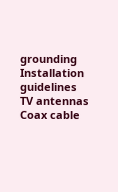grounding     Installation guidelines     TV antennas     Coax cable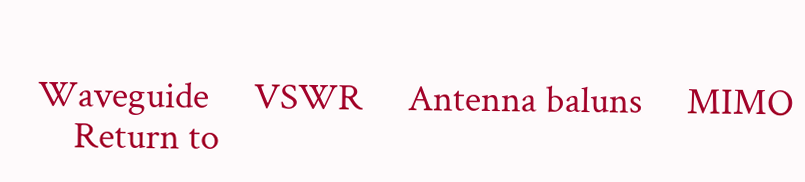Waveguide     VSWR     Antenna baluns     MIMO
    Return to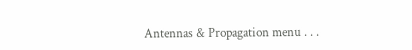Antennas & Propagation menu . . .